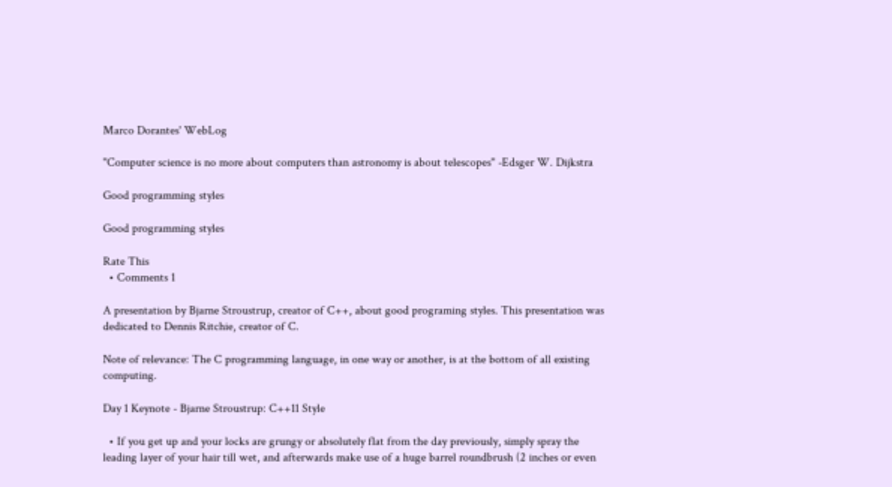Marco Dorantes' WebLog

"Computer science is no more about computers than astronomy is about telescopes" -Edsger W. Dijkstra

Good programming styles

Good programming styles

Rate This
  • Comments 1

A presentation by Bjarne Stroustrup, creator of C++, about good programing styles. This presentation was dedicated to Dennis Ritchie, creator of C.

Note of relevance: The C programming language, in one way or another, is at the bottom of all existing computing.

Day 1 Keynote - Bjarne Stroustrup: C++11 Style

  • If you get up and your locks are grungy or absolutely flat from the day previously, simply spray the leading layer of your hair till wet, and afterwards make use of a huge barrel roundbrush (2 inches or even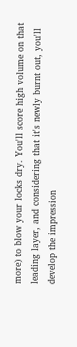more) to blow your locks dry. You'll score high volume on that leading layer, and considering that it's newly burnt out, you'll develop the impression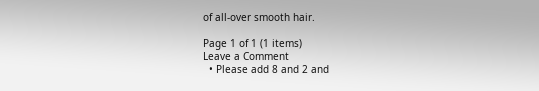of all-over smooth hair.

Page 1 of 1 (1 items)
Leave a Comment
  • Please add 8 and 2 and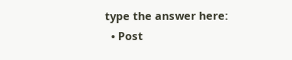type the answer here:
  • Post